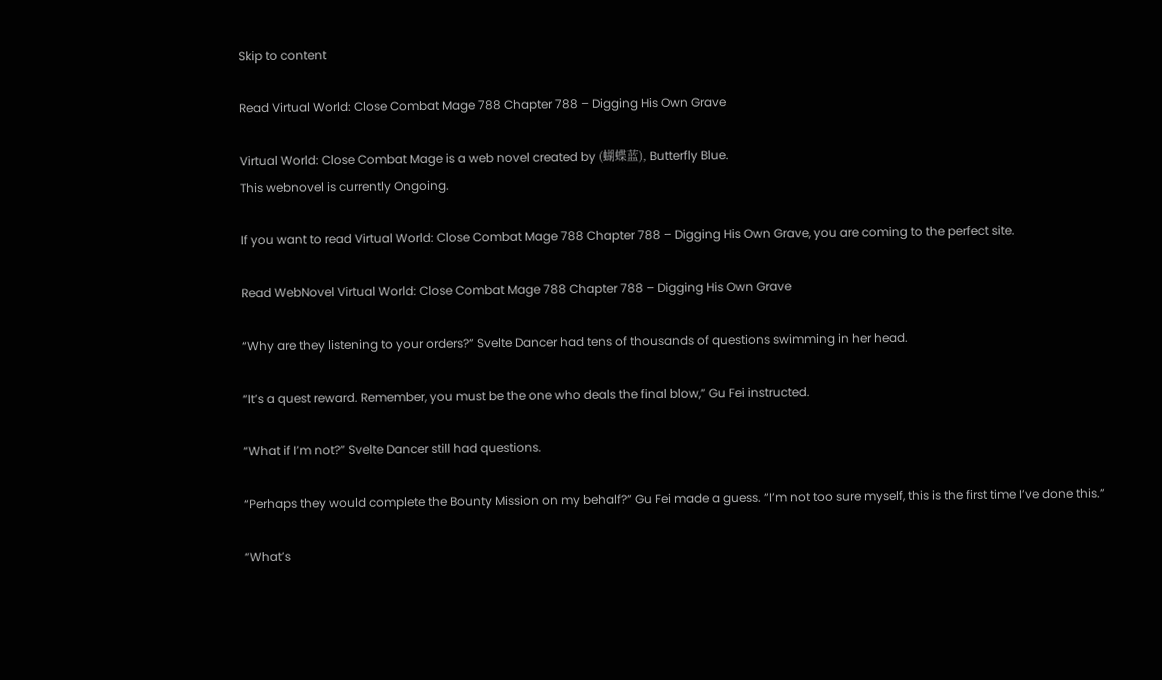Skip to content

Read Virtual World: Close Combat Mage 788 Chapter 788 – Digging His Own Grave

Virtual World: Close Combat Mage is a web novel created by (蝴蝶蓝), Butterfly Blue.
This webnovel is currently Ongoing.

If you want to read Virtual World: Close Combat Mage 788 Chapter 788 – Digging His Own Grave, you are coming to the perfect site.

Read WebNovel Virtual World: Close Combat Mage 788 Chapter 788 – Digging His Own Grave

“Why are they listening to your orders?” Svelte Dancer had tens of thousands of questions swimming in her head.

“It’s a quest reward. Remember, you must be the one who deals the final blow,” Gu Fei instructed.

“What if I’m not?” Svelte Dancer still had questions.

“Perhaps they would complete the Bounty Mission on my behalf?” Gu Fei made a guess. “I’m not too sure myself, this is the first time I’ve done this.”

“What’s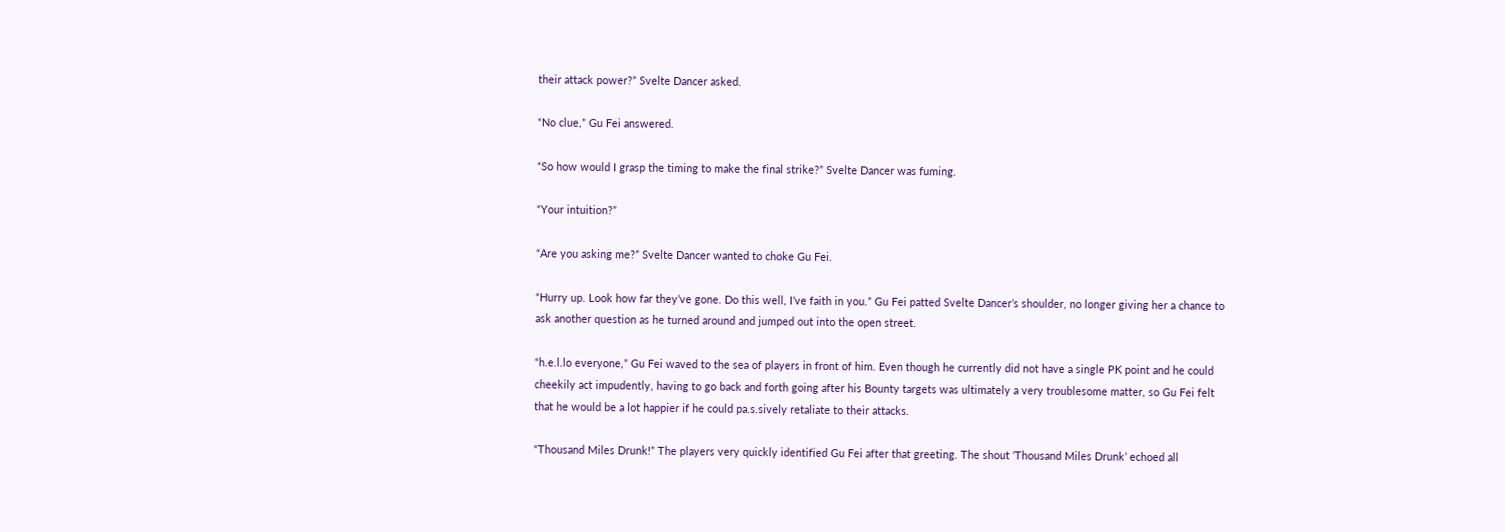their attack power?” Svelte Dancer asked.

“No clue,” Gu Fei answered.

“So how would I grasp the timing to make the final strike?” Svelte Dancer was fuming.

“Your intuition?”

“Are you asking me?” Svelte Dancer wanted to choke Gu Fei.

“Hurry up. Look how far they’ve gone. Do this well, I’ve faith in you.” Gu Fei patted Svelte Dancer’s shoulder, no longer giving her a chance to ask another question as he turned around and jumped out into the open street.

“h.e.l.lo everyone,” Gu Fei waved to the sea of players in front of him. Even though he currently did not have a single PK point and he could cheekily act impudently, having to go back and forth going after his Bounty targets was ultimately a very troublesome matter, so Gu Fei felt that he would be a lot happier if he could pa.s.sively retaliate to their attacks.

“Thousand Miles Drunk!” The players very quickly identified Gu Fei after that greeting. The shout ‘Thousand Miles Drunk’ echoed all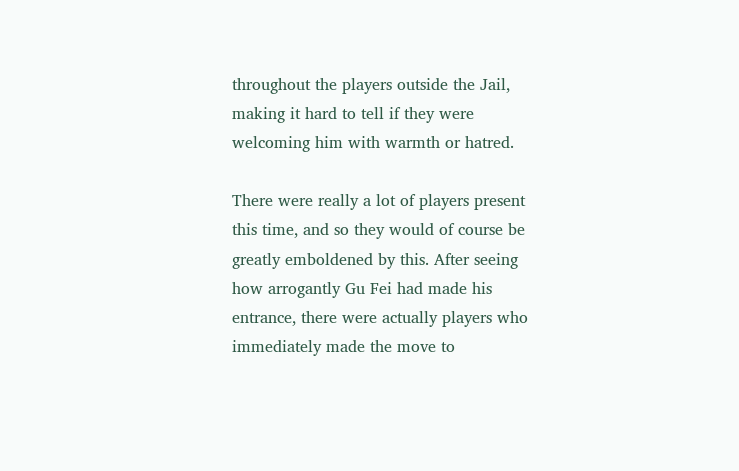throughout the players outside the Jail, making it hard to tell if they were welcoming him with warmth or hatred.

There were really a lot of players present this time, and so they would of course be greatly emboldened by this. After seeing how arrogantly Gu Fei had made his entrance, there were actually players who immediately made the move to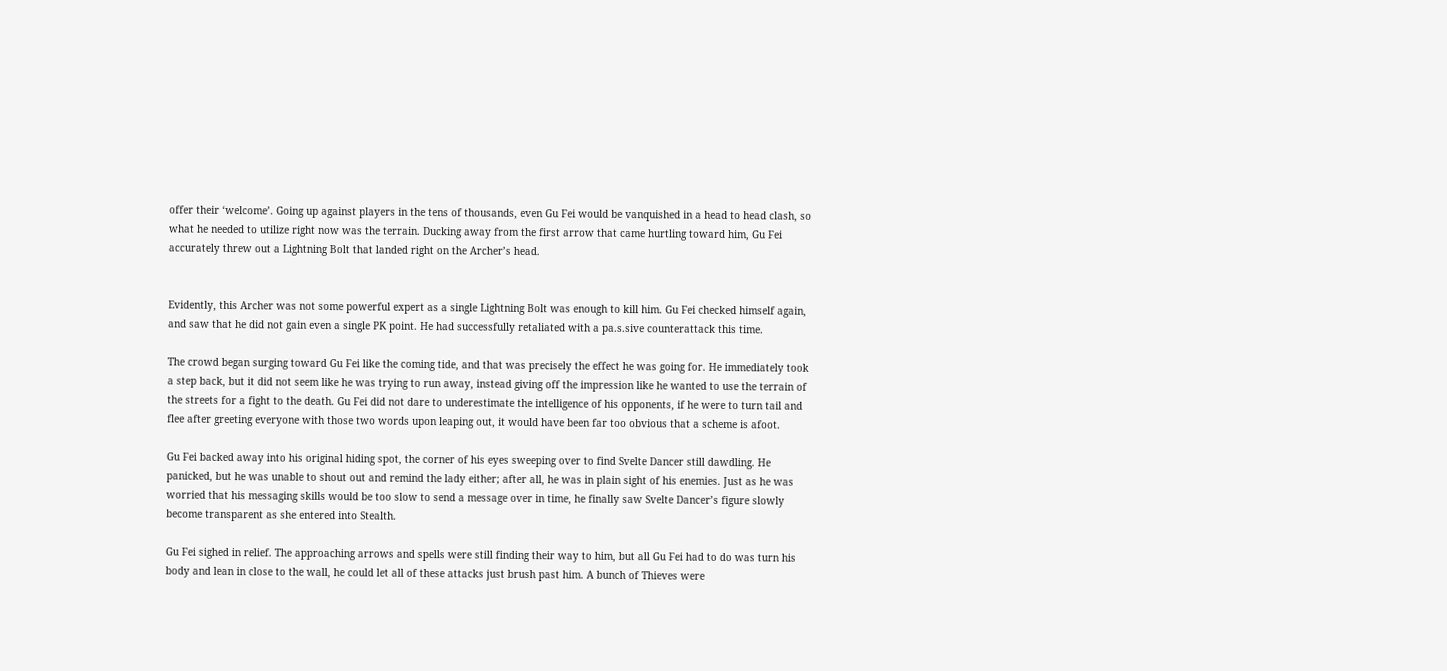offer their ‘welcome’. Going up against players in the tens of thousands, even Gu Fei would be vanquished in a head to head clash, so what he needed to utilize right now was the terrain. Ducking away from the first arrow that came hurtling toward him, Gu Fei accurately threw out a Lightning Bolt that landed right on the Archer’s head.


Evidently, this Archer was not some powerful expert as a single Lightning Bolt was enough to kill him. Gu Fei checked himself again, and saw that he did not gain even a single PK point. He had successfully retaliated with a pa.s.sive counterattack this time.

The crowd began surging toward Gu Fei like the coming tide, and that was precisely the effect he was going for. He immediately took a step back, but it did not seem like he was trying to run away, instead giving off the impression like he wanted to use the terrain of the streets for a fight to the death. Gu Fei did not dare to underestimate the intelligence of his opponents, if he were to turn tail and flee after greeting everyone with those two words upon leaping out, it would have been far too obvious that a scheme is afoot.

Gu Fei backed away into his original hiding spot, the corner of his eyes sweeping over to find Svelte Dancer still dawdling. He panicked, but he was unable to shout out and remind the lady either; after all, he was in plain sight of his enemies. Just as he was worried that his messaging skills would be too slow to send a message over in time, he finally saw Svelte Dancer’s figure slowly become transparent as she entered into Stealth.

Gu Fei sighed in relief. The approaching arrows and spells were still finding their way to him, but all Gu Fei had to do was turn his body and lean in close to the wall, he could let all of these attacks just brush past him. A bunch of Thieves were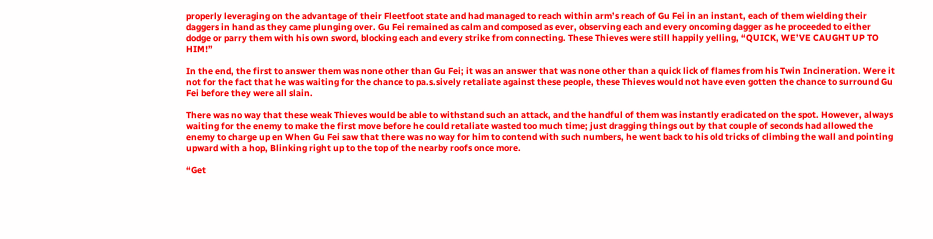properly leveraging on the advantage of their Fleetfoot state and had managed to reach within arm’s reach of Gu Fei in an instant, each of them wielding their daggers in hand as they came plunging over. Gu Fei remained as calm and composed as ever, observing each and every oncoming dagger as he proceeded to either dodge or parry them with his own sword, blocking each and every strike from connecting. These Thieves were still happily yelling, “QUICK, WE’VE CAUGHT UP TO HIM!”

In the end, the first to answer them was none other than Gu Fei; it was an answer that was none other than a quick lick of flames from his Twin Incineration. Were it not for the fact that he was waiting for the chance to pa.s.sively retaliate against these people, these Thieves would not have even gotten the chance to surround Gu Fei before they were all slain.

There was no way that these weak Thieves would be able to withstand such an attack, and the handful of them was instantly eradicated on the spot. However, always waiting for the enemy to make the first move before he could retaliate wasted too much time; just dragging things out by that couple of seconds had allowed the enemy to charge up en When Gu Fei saw that there was no way for him to contend with such numbers, he went back to his old tricks of climbing the wall and pointing upward with a hop, Blinking right up to the top of the nearby roofs once more.

“Get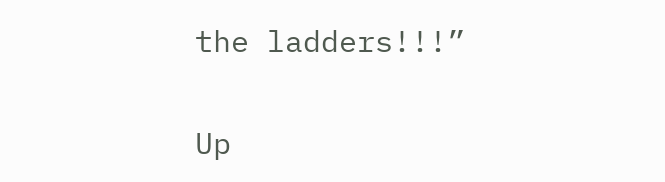the ladders!!!”

Up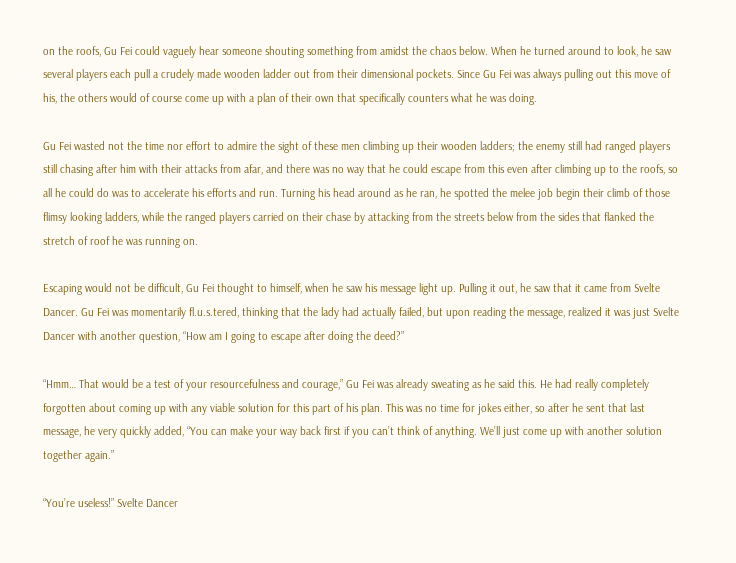on the roofs, Gu Fei could vaguely hear someone shouting something from amidst the chaos below. When he turned around to look, he saw several players each pull a crudely made wooden ladder out from their dimensional pockets. Since Gu Fei was always pulling out this move of his, the others would of course come up with a plan of their own that specifically counters what he was doing.

Gu Fei wasted not the time nor effort to admire the sight of these men climbing up their wooden ladders; the enemy still had ranged players still chasing after him with their attacks from afar, and there was no way that he could escape from this even after climbing up to the roofs, so all he could do was to accelerate his efforts and run. Turning his head around as he ran, he spotted the melee job begin their climb of those flimsy looking ladders, while the ranged players carried on their chase by attacking from the streets below from the sides that flanked the stretch of roof he was running on.

Escaping would not be difficult, Gu Fei thought to himself, when he saw his message light up. Pulling it out, he saw that it came from Svelte Dancer. Gu Fei was momentarily fl.u.s.tered, thinking that the lady had actually failed, but upon reading the message, realized it was just Svelte Dancer with another question, “How am I going to escape after doing the deed?”

“Hmm… That would be a test of your resourcefulness and courage,” Gu Fei was already sweating as he said this. He had really completely forgotten about coming up with any viable solution for this part of his plan. This was no time for jokes either, so after he sent that last message, he very quickly added, “You can make your way back first if you can’t think of anything. We’ll just come up with another solution together again.”

“You’re useless!” Svelte Dancer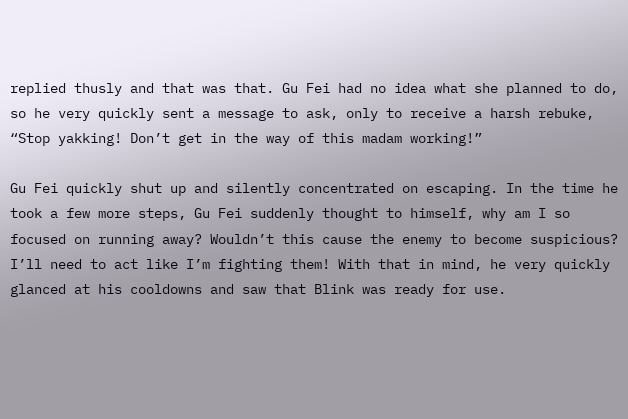replied thusly and that was that. Gu Fei had no idea what she planned to do, so he very quickly sent a message to ask, only to receive a harsh rebuke, “Stop yakking! Don’t get in the way of this madam working!”

Gu Fei quickly shut up and silently concentrated on escaping. In the time he took a few more steps, Gu Fei suddenly thought to himself, why am I so focused on running away? Wouldn’t this cause the enemy to become suspicious? I’ll need to act like I’m fighting them! With that in mind, he very quickly glanced at his cooldowns and saw that Blink was ready for use.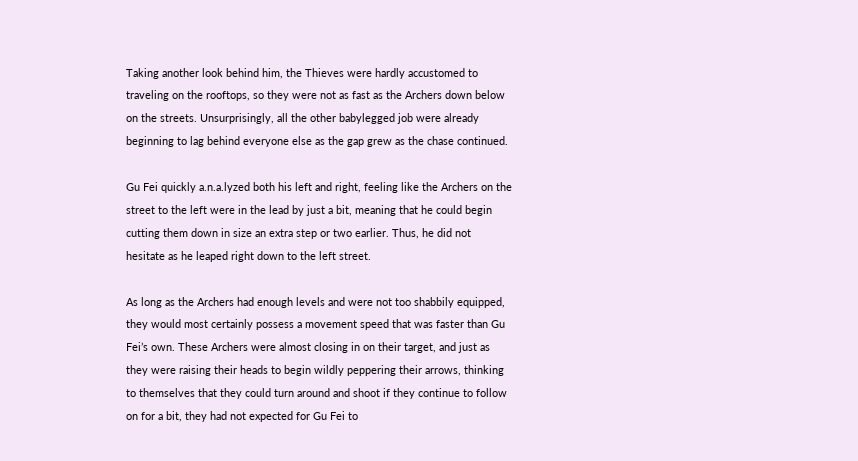Taking another look behind him, the Thieves were hardly accustomed to traveling on the rooftops, so they were not as fast as the Archers down below on the streets. Unsurprisingly, all the other babylegged job were already beginning to lag behind everyone else as the gap grew as the chase continued.

Gu Fei quickly a.n.a.lyzed both his left and right, feeling like the Archers on the street to the left were in the lead by just a bit, meaning that he could begin cutting them down in size an extra step or two earlier. Thus, he did not hesitate as he leaped right down to the left street.

As long as the Archers had enough levels and were not too shabbily equipped, they would most certainly possess a movement speed that was faster than Gu Fei’s own. These Archers were almost closing in on their target, and just as they were raising their heads to begin wildly peppering their arrows, thinking to themselves that they could turn around and shoot if they continue to follow on for a bit, they had not expected for Gu Fei to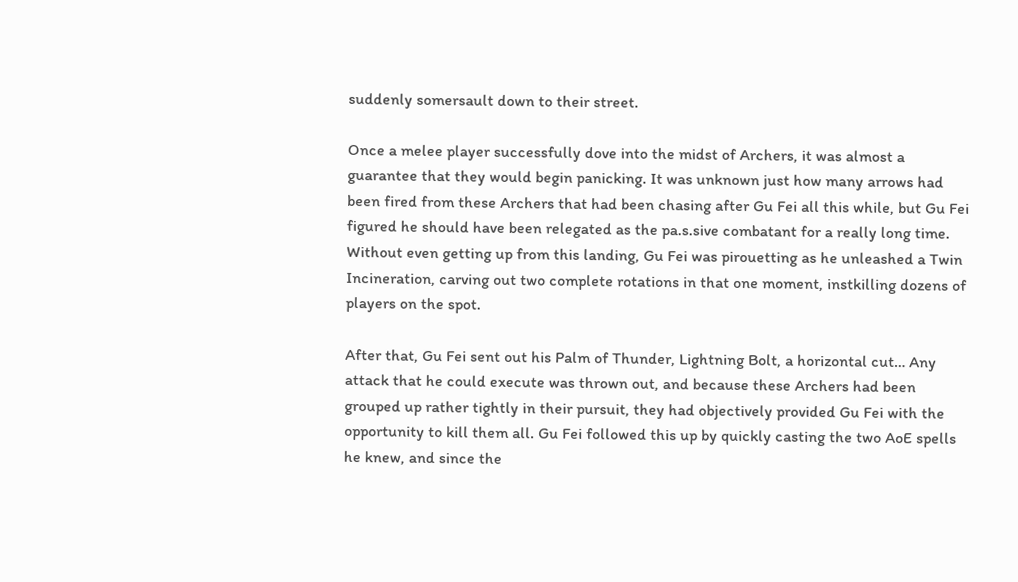suddenly somersault down to their street.

Once a melee player successfully dove into the midst of Archers, it was almost a guarantee that they would begin panicking. It was unknown just how many arrows had been fired from these Archers that had been chasing after Gu Fei all this while, but Gu Fei figured he should have been relegated as the pa.s.sive combatant for a really long time. Without even getting up from this landing, Gu Fei was pirouetting as he unleashed a Twin Incineration, carving out two complete rotations in that one moment, instkilling dozens of players on the spot.

After that, Gu Fei sent out his Palm of Thunder, Lightning Bolt, a horizontal cut… Any attack that he could execute was thrown out, and because these Archers had been grouped up rather tightly in their pursuit, they had objectively provided Gu Fei with the opportunity to kill them all. Gu Fei followed this up by quickly casting the two AoE spells he knew, and since the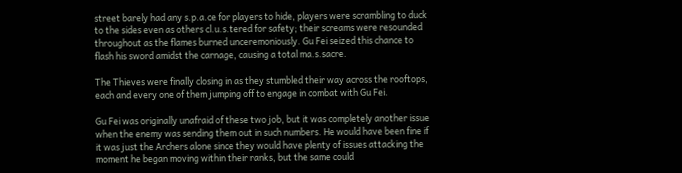street barely had any s.p.a.ce for players to hide, players were scrambling to duck to the sides even as others cl.u.s.tered for safety; their screams were resounded throughout as the flames burned unceremoniously. Gu Fei seized this chance to flash his sword amidst the carnage, causing a total ma.s.sacre.

The Thieves were finally closing in as they stumbled their way across the rooftops, each and every one of them jumping off to engage in combat with Gu Fei.

Gu Fei was originally unafraid of these two job, but it was completely another issue when the enemy was sending them out in such numbers. He would have been fine if it was just the Archers alone since they would have plenty of issues attacking the moment he began moving within their ranks, but the same could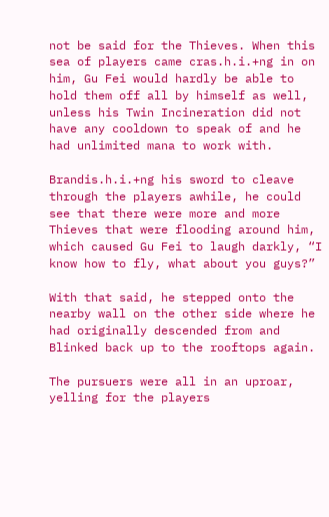not be said for the Thieves. When this sea of players came cras.h.i.+ng in on him, Gu Fei would hardly be able to hold them off all by himself as well, unless his Twin Incineration did not have any cooldown to speak of and he had unlimited mana to work with.

Brandis.h.i.+ng his sword to cleave through the players awhile, he could see that there were more and more Thieves that were flooding around him, which caused Gu Fei to laugh darkly, “I know how to fly, what about you guys?”

With that said, he stepped onto the nearby wall on the other side where he had originally descended from and Blinked back up to the rooftops again.

The pursuers were all in an uproar, yelling for the players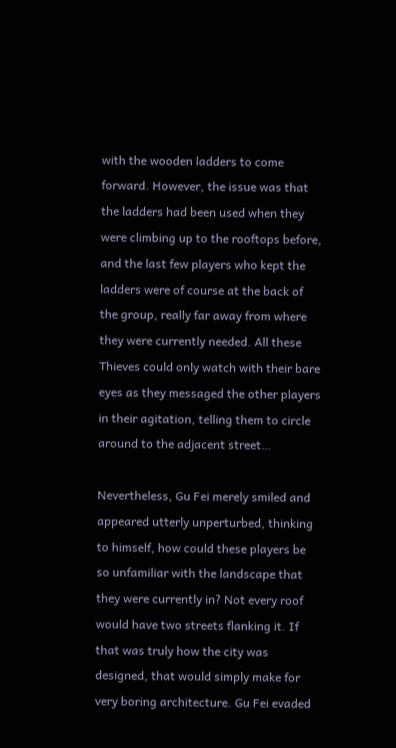with the wooden ladders to come forward. However, the issue was that the ladders had been used when they were climbing up to the rooftops before, and the last few players who kept the ladders were of course at the back of the group, really far away from where they were currently needed. All these Thieves could only watch with their bare eyes as they messaged the other players in their agitation, telling them to circle around to the adjacent street…

Nevertheless, Gu Fei merely smiled and appeared utterly unperturbed, thinking to himself, how could these players be so unfamiliar with the landscape that they were currently in? Not every roof would have two streets flanking it. If that was truly how the city was designed, that would simply make for very boring architecture. Gu Fei evaded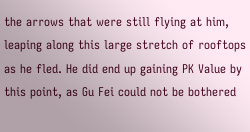the arrows that were still flying at him, leaping along this large stretch of rooftops as he fled. He did end up gaining PK Value by this point, as Gu Fei could not be bothered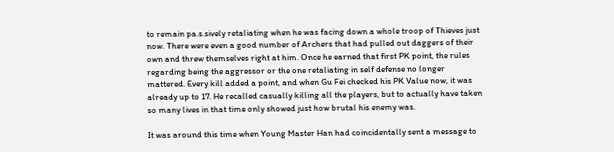to remain pa.s.sively retaliating when he was facing down a whole troop of Thieves just now. There were even a good number of Archers that had pulled out daggers of their own and threw themselves right at him. Once he earned that first PK point, the rules regarding being the aggressor or the one retaliating in self defense no longer mattered. Every kill added a point, and when Gu Fei checked his PK Value now, it was already up to 17. He recalled casually killing all the players, but to actually have taken so many lives in that time only showed just how brutal his enemy was.

It was around this time when Young Master Han had coincidentally sent a message to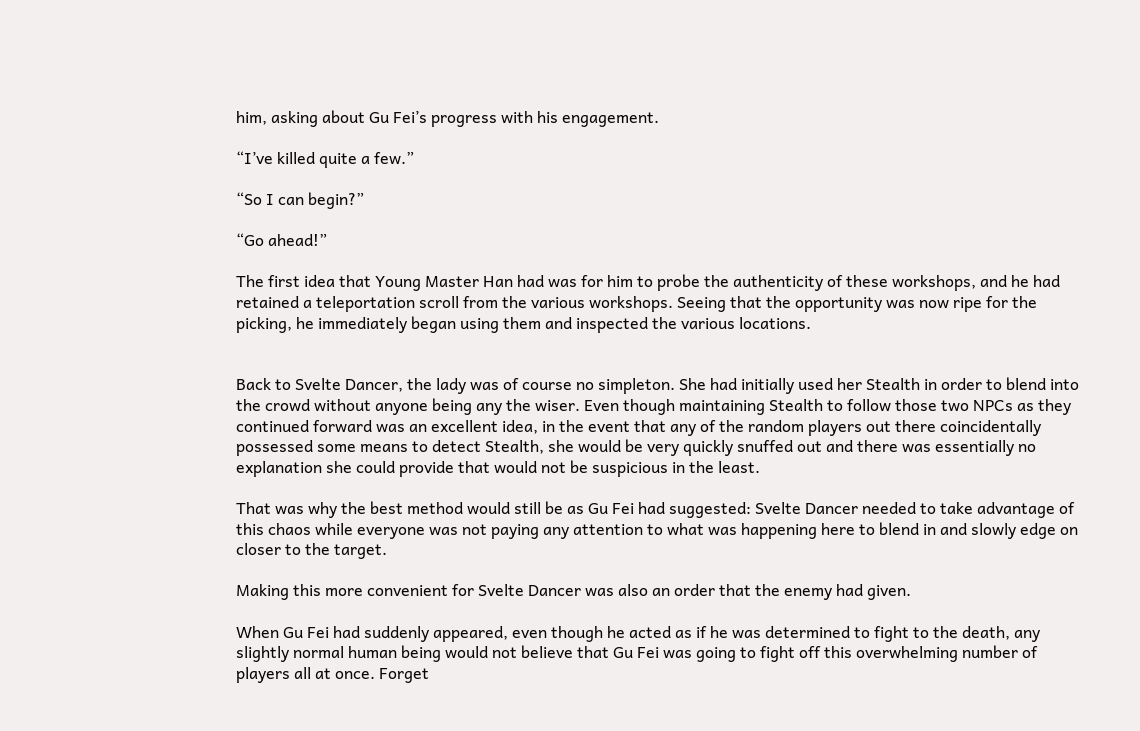him, asking about Gu Fei’s progress with his engagement.

“I’ve killed quite a few.”

“So I can begin?”

“Go ahead!”

The first idea that Young Master Han had was for him to probe the authenticity of these workshops, and he had retained a teleportation scroll from the various workshops. Seeing that the opportunity was now ripe for the picking, he immediately began using them and inspected the various locations.


Back to Svelte Dancer, the lady was of course no simpleton. She had initially used her Stealth in order to blend into the crowd without anyone being any the wiser. Even though maintaining Stealth to follow those two NPCs as they continued forward was an excellent idea, in the event that any of the random players out there coincidentally possessed some means to detect Stealth, she would be very quickly snuffed out and there was essentially no explanation she could provide that would not be suspicious in the least.

That was why the best method would still be as Gu Fei had suggested: Svelte Dancer needed to take advantage of this chaos while everyone was not paying any attention to what was happening here to blend in and slowly edge on closer to the target.

Making this more convenient for Svelte Dancer was also an order that the enemy had given.

When Gu Fei had suddenly appeared, even though he acted as if he was determined to fight to the death, any slightly normal human being would not believe that Gu Fei was going to fight off this overwhelming number of players all at once. Forget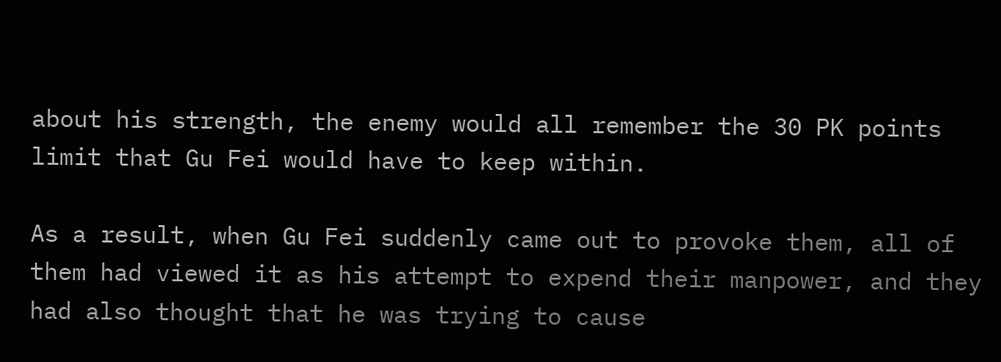about his strength, the enemy would all remember the 30 PK points limit that Gu Fei would have to keep within.

As a result, when Gu Fei suddenly came out to provoke them, all of them had viewed it as his attempt to expend their manpower, and they had also thought that he was trying to cause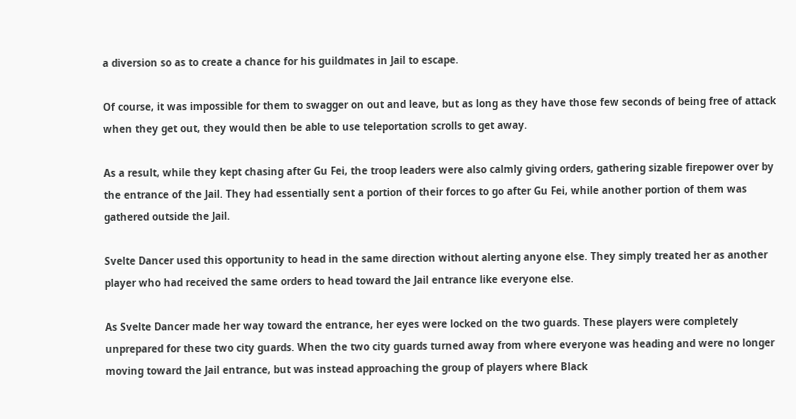a diversion so as to create a chance for his guildmates in Jail to escape.

Of course, it was impossible for them to swagger on out and leave, but as long as they have those few seconds of being free of attack when they get out, they would then be able to use teleportation scrolls to get away.

As a result, while they kept chasing after Gu Fei, the troop leaders were also calmly giving orders, gathering sizable firepower over by the entrance of the Jail. They had essentially sent a portion of their forces to go after Gu Fei, while another portion of them was gathered outside the Jail.

Svelte Dancer used this opportunity to head in the same direction without alerting anyone else. They simply treated her as another player who had received the same orders to head toward the Jail entrance like everyone else.

As Svelte Dancer made her way toward the entrance, her eyes were locked on the two guards. These players were completely unprepared for these two city guards. When the two city guards turned away from where everyone was heading and were no longer moving toward the Jail entrance, but was instead approaching the group of players where Black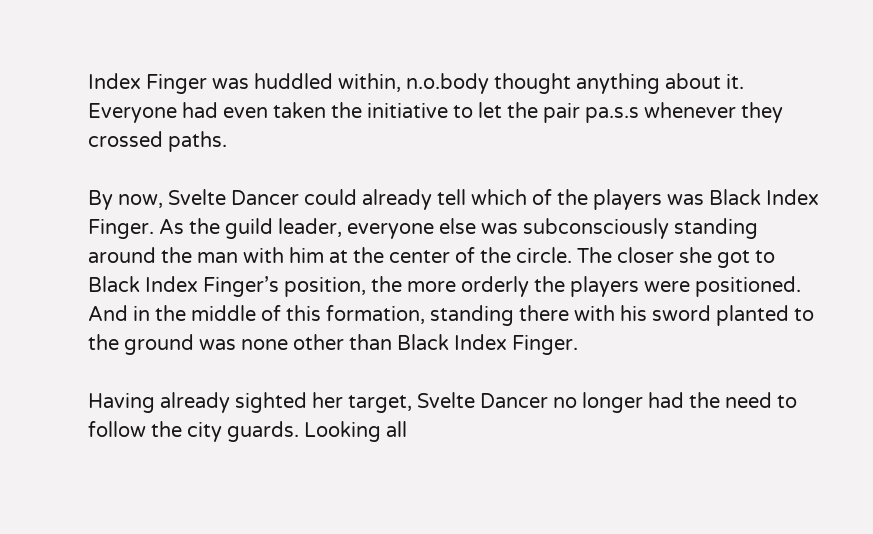Index Finger was huddled within, n.o.body thought anything about it. Everyone had even taken the initiative to let the pair pa.s.s whenever they crossed paths.

By now, Svelte Dancer could already tell which of the players was Black Index Finger. As the guild leader, everyone else was subconsciously standing around the man with him at the center of the circle. The closer she got to Black Index Finger’s position, the more orderly the players were positioned. And in the middle of this formation, standing there with his sword planted to the ground was none other than Black Index Finger.

Having already sighted her target, Svelte Dancer no longer had the need to follow the city guards. Looking all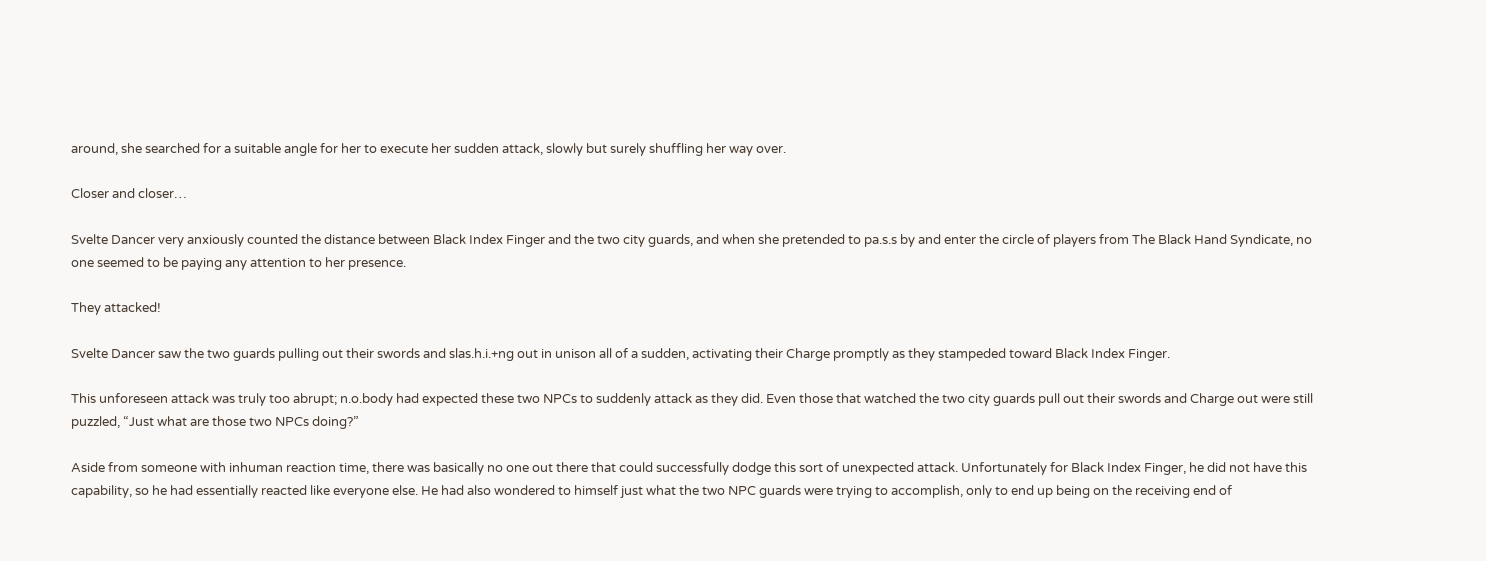around, she searched for a suitable angle for her to execute her sudden attack, slowly but surely shuffling her way over.

Closer and closer…

Svelte Dancer very anxiously counted the distance between Black Index Finger and the two city guards, and when she pretended to pa.s.s by and enter the circle of players from The Black Hand Syndicate, no one seemed to be paying any attention to her presence.

They attacked!

Svelte Dancer saw the two guards pulling out their swords and slas.h.i.+ng out in unison all of a sudden, activating their Charge promptly as they stampeded toward Black Index Finger.

This unforeseen attack was truly too abrupt; n.o.body had expected these two NPCs to suddenly attack as they did. Even those that watched the two city guards pull out their swords and Charge out were still puzzled, “Just what are those two NPCs doing?”

Aside from someone with inhuman reaction time, there was basically no one out there that could successfully dodge this sort of unexpected attack. Unfortunately for Black Index Finger, he did not have this capability, so he had essentially reacted like everyone else. He had also wondered to himself just what the two NPC guards were trying to accomplish, only to end up being on the receiving end of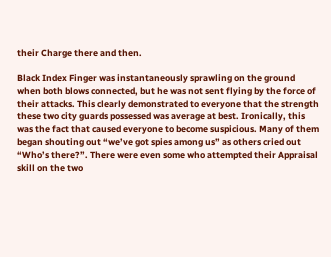their Charge there and then.

Black Index Finger was instantaneously sprawling on the ground when both blows connected, but he was not sent flying by the force of their attacks. This clearly demonstrated to everyone that the strength these two city guards possessed was average at best. Ironically, this was the fact that caused everyone to become suspicious. Many of them began shouting out “we’ve got spies among us” as others cried out “Who’s there?”. There were even some who attempted their Appraisal skill on the two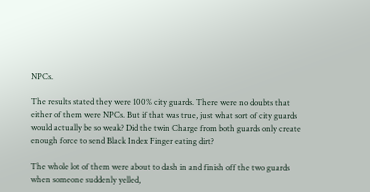NPCs.

The results stated they were 100% city guards. There were no doubts that either of them were NPCs. But if that was true, just what sort of city guards would actually be so weak? Did the twin Charge from both guards only create enough force to send Black Index Finger eating dirt?

The whole lot of them were about to dash in and finish off the two guards when someone suddenly yelled,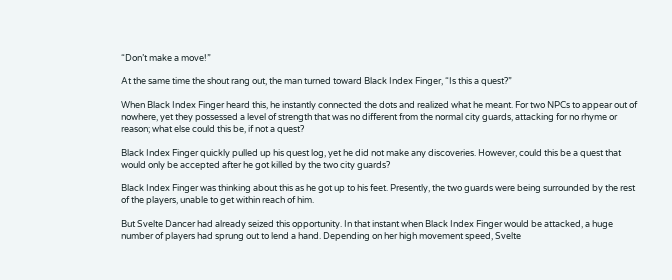“Don’t make a move!”

At the same time the shout rang out, the man turned toward Black Index Finger, “Is this a quest?”

When Black Index Finger heard this, he instantly connected the dots and realized what he meant. For two NPCs to appear out of nowhere, yet they possessed a level of strength that was no different from the normal city guards, attacking for no rhyme or reason; what else could this be, if not a quest?

Black Index Finger quickly pulled up his quest log, yet he did not make any discoveries. However, could this be a quest that would only be accepted after he got killed by the two city guards?

Black Index Finger was thinking about this as he got up to his feet. Presently, the two guards were being surrounded by the rest of the players, unable to get within reach of him.

But Svelte Dancer had already seized this opportunity. In that instant when Black Index Finger would be attacked, a huge number of players had sprung out to lend a hand. Depending on her high movement speed, Svelte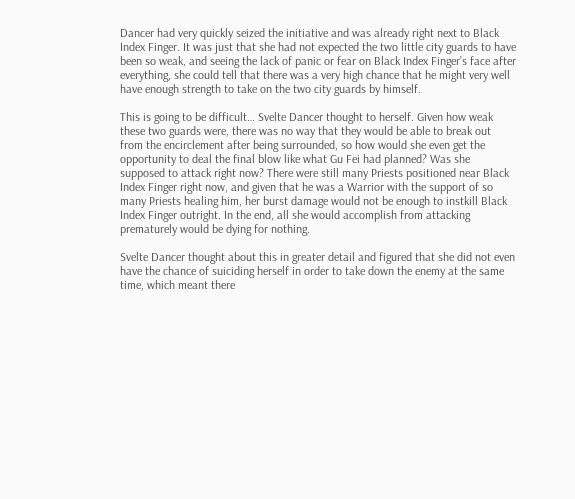Dancer had very quickly seized the initiative and was already right next to Black Index Finger. It was just that she had not expected the two little city guards to have been so weak, and seeing the lack of panic or fear on Black Index Finger’s face after everything, she could tell that there was a very high chance that he might very well have enough strength to take on the two city guards by himself.

This is going to be difficult… Svelte Dancer thought to herself. Given how weak these two guards were, there was no way that they would be able to break out from the encirclement after being surrounded, so how would she even get the opportunity to deal the final blow like what Gu Fei had planned? Was she supposed to attack right now? There were still many Priests positioned near Black Index Finger right now, and given that he was a Warrior with the support of so many Priests healing him, her burst damage would not be enough to instkill Black Index Finger outright. In the end, all she would accomplish from attacking prematurely would be dying for nothing.

Svelte Dancer thought about this in greater detail and figured that she did not even have the chance of suiciding herself in order to take down the enemy at the same time, which meant there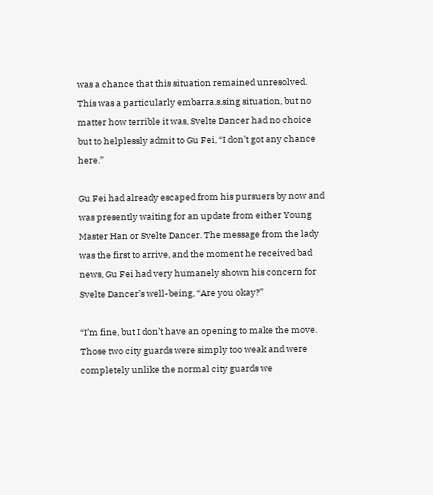was a chance that this situation remained unresolved. This was a particularly embarra.s.sing situation, but no matter how terrible it was, Svelte Dancer had no choice but to helplessly admit to Gu Fei, “I don’t got any chance here.”

Gu Fei had already escaped from his pursuers by now and was presently waiting for an update from either Young Master Han or Svelte Dancer. The message from the lady was the first to arrive, and the moment he received bad news, Gu Fei had very humanely shown his concern for Svelte Dancer’s well-being, “Are you okay?”

“I’m fine, but I don’t have an opening to make the move. Those two city guards were simply too weak and were completely unlike the normal city guards we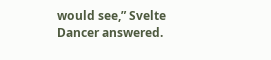would see,” Svelte Dancer answered.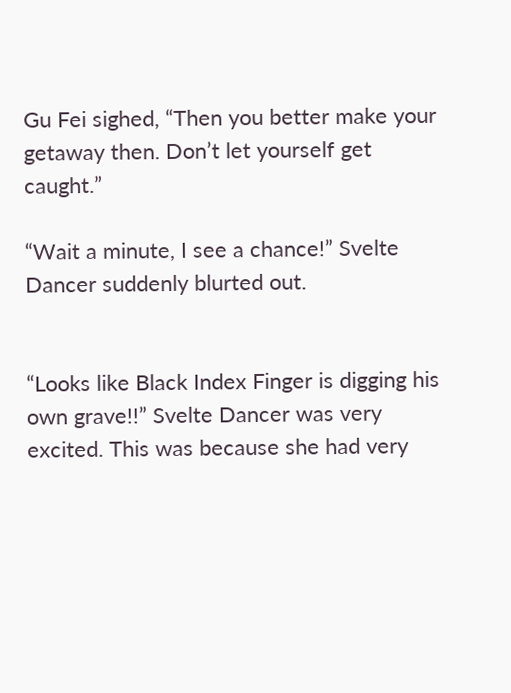Gu Fei sighed, “Then you better make your getaway then. Don’t let yourself get caught.”

“Wait a minute, I see a chance!” Svelte Dancer suddenly blurted out.


“Looks like Black Index Finger is digging his own grave!!” Svelte Dancer was very excited. This was because she had very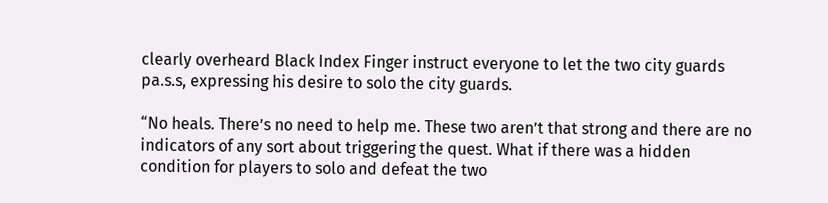clearly overheard Black Index Finger instruct everyone to let the two city guards pa.s.s, expressing his desire to solo the city guards.

“No heals. There’s no need to help me. These two aren’t that strong and there are no indicators of any sort about triggering the quest. What if there was a hidden condition for players to solo and defeat the two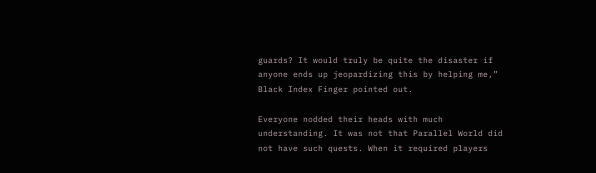guards? It would truly be quite the disaster if anyone ends up jeopardizing this by helping me,” Black Index Finger pointed out.

Everyone nodded their heads with much understanding. It was not that Parallel World did not have such quests. When it required players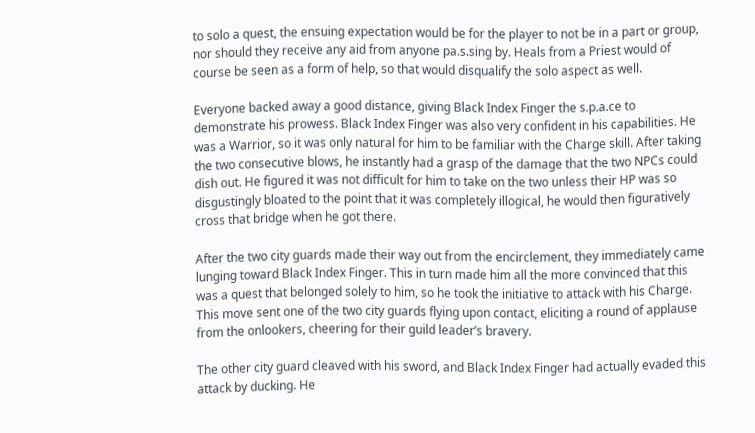to solo a quest, the ensuing expectation would be for the player to not be in a part or group, nor should they receive any aid from anyone pa.s.sing by. Heals from a Priest would of course be seen as a form of help, so that would disqualify the solo aspect as well.

Everyone backed away a good distance, giving Black Index Finger the s.p.a.ce to demonstrate his prowess. Black Index Finger was also very confident in his capabilities. He was a Warrior, so it was only natural for him to be familiar with the Charge skill. After taking the two consecutive blows, he instantly had a grasp of the damage that the two NPCs could dish out. He figured it was not difficult for him to take on the two unless their HP was so disgustingly bloated to the point that it was completely illogical, he would then figuratively cross that bridge when he got there.

After the two city guards made their way out from the encirclement, they immediately came lunging toward Black Index Finger. This in turn made him all the more convinced that this was a quest that belonged solely to him, so he took the initiative to attack with his Charge. This move sent one of the two city guards flying upon contact, eliciting a round of applause from the onlookers, cheering for their guild leader’s bravery.

The other city guard cleaved with his sword, and Black Index Finger had actually evaded this attack by ducking. He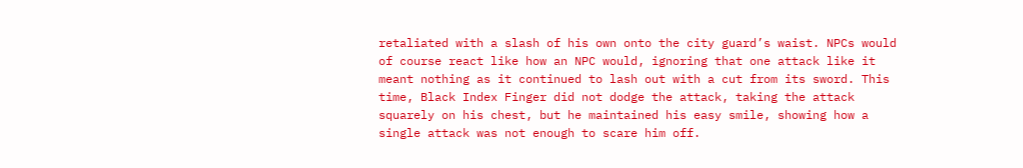retaliated with a slash of his own onto the city guard’s waist. NPCs would of course react like how an NPC would, ignoring that one attack like it meant nothing as it continued to lash out with a cut from its sword. This time, Black Index Finger did not dodge the attack, taking the attack squarely on his chest, but he maintained his easy smile, showing how a single attack was not enough to scare him off.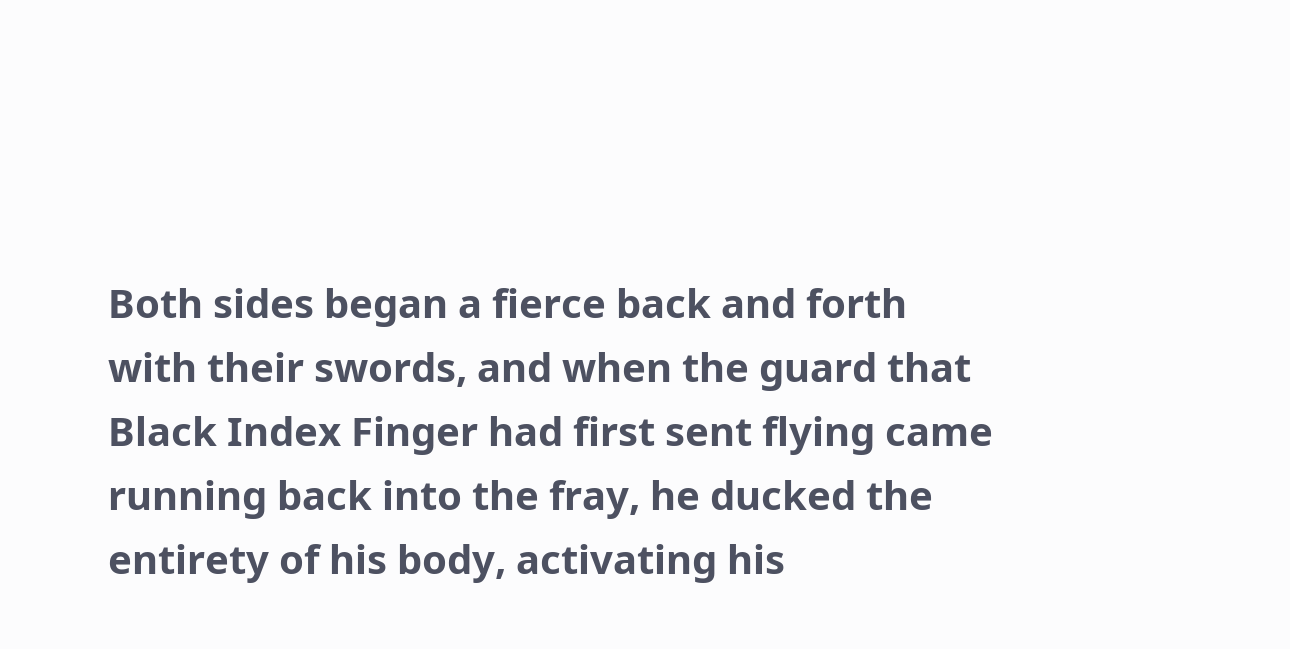Both sides began a fierce back and forth with their swords, and when the guard that Black Index Finger had first sent flying came running back into the fray, he ducked the entirety of his body, activating his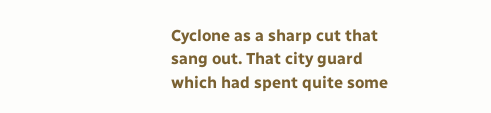Cyclone as a sharp cut that sang out. That city guard which had spent quite some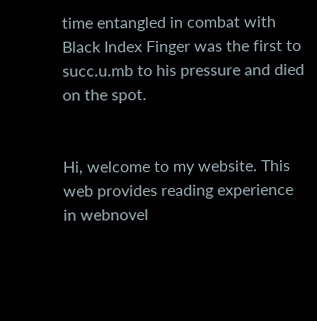time entangled in combat with Black Index Finger was the first to succ.u.mb to his pressure and died on the spot.


Hi, welcome to my website. This web provides reading experience in webnovel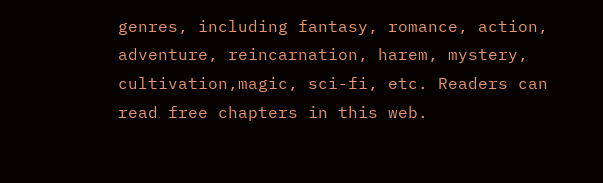genres, including fantasy, romance, action, adventure, reincarnation, harem, mystery, cultivation,magic, sci-fi, etc. Readers can read free chapters in this web.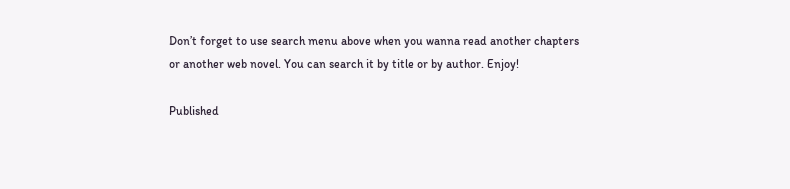Don’t forget to use search menu above when you wanna read another chapters or another web novel. You can search it by title or by author. Enjoy!

Published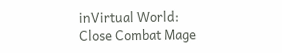inVirtual World: Close Combat Mage